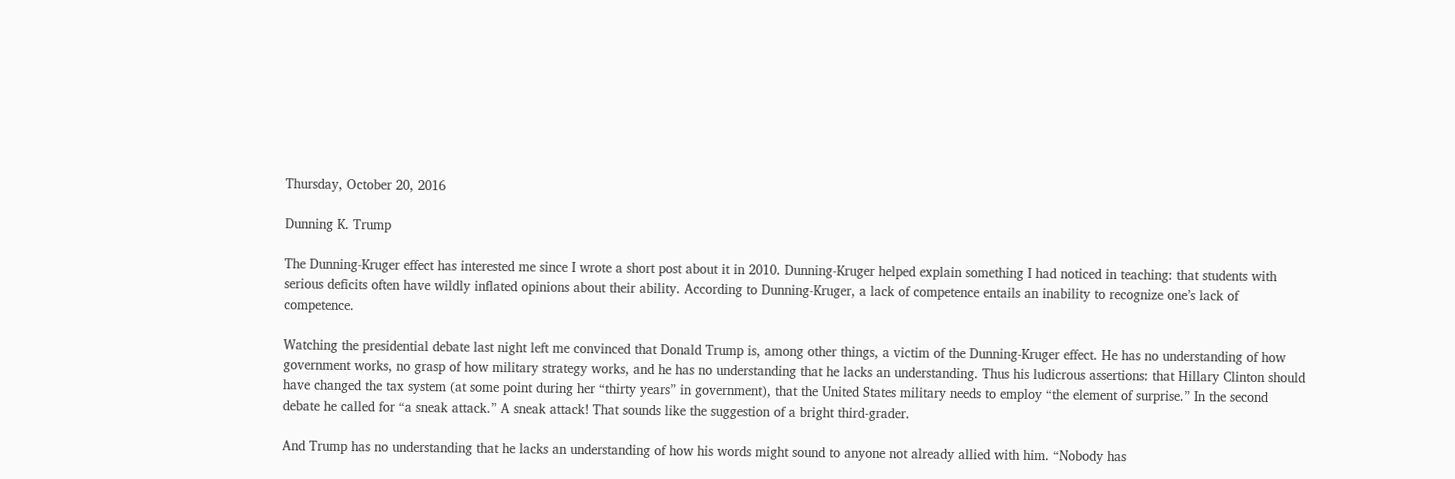Thursday, October 20, 2016

Dunning K. Trump

The Dunning-Kruger effect has interested me since I wrote a short post about it in 2010. Dunning-Kruger helped explain something I had noticed in teaching: that students with serious deficits often have wildly inflated opinions about their ability. According to Dunning-Kruger, a lack of competence entails an inability to recognize one’s lack of competence.

Watching the presidential debate last night left me convinced that Donald Trump is, among other things, a victim of the Dunning-Kruger effect. He has no understanding of how government works, no grasp of how military strategy works, and he has no understanding that he lacks an understanding. Thus his ludicrous assertions: that Hillary Clinton should have changed the tax system (at some point during her “thirty years” in government), that the United States military needs to employ “the element of surprise.” In the second debate he called for “a sneak attack.” A sneak attack! That sounds like the suggestion of a bright third-grader.

And Trump has no understanding that he lacks an understanding of how his words might sound to anyone not already allied with him. “Nobody has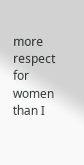more respect for women than I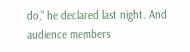do,” he declared last night. And audience members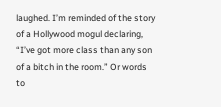laughed. I’m reminded of the story of a Hollywood mogul declaring, “I’ve got more class than any son of a bitch in the room.” Or words to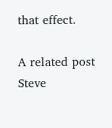that effect.

A related post
Steve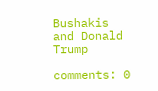Bushakis and Donald Trump

comments: 0